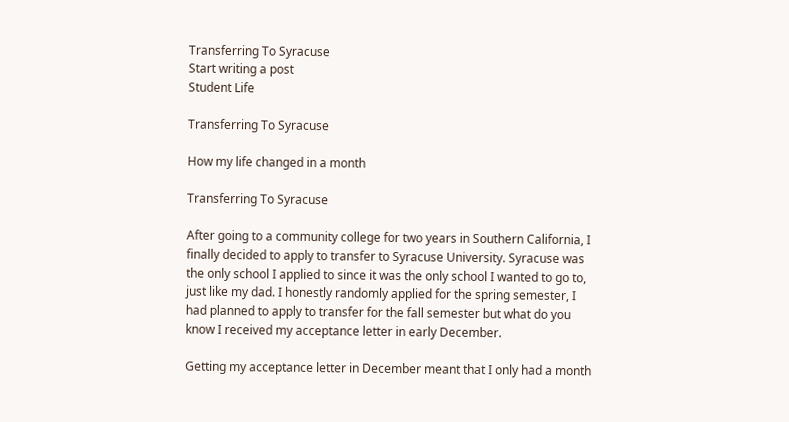Transferring To Syracuse
Start writing a post
Student Life

Transferring To Syracuse

How my life changed in a month

Transferring To Syracuse

After going to a community college for two years in Southern California, I finally decided to apply to transfer to Syracuse University. Syracuse was the only school I applied to since it was the only school I wanted to go to, just like my dad. I honestly randomly applied for the spring semester, I had planned to apply to transfer for the fall semester but what do you know I received my acceptance letter in early December.

Getting my acceptance letter in December meant that I only had a month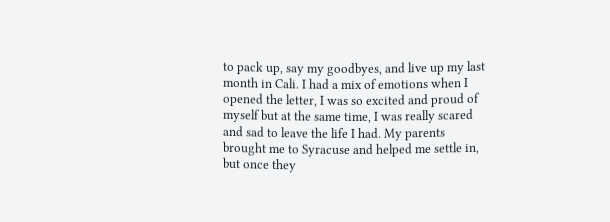to pack up, say my goodbyes, and live up my last month in Cali. I had a mix of emotions when I opened the letter, I was so excited and proud of myself but at the same time, I was really scared and sad to leave the life I had. My parents brought me to Syracuse and helped me settle in, but once they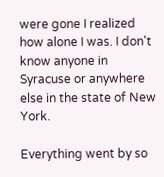were gone I realized how alone I was. I don't know anyone in Syracuse or anywhere else in the state of New York.

Everything went by so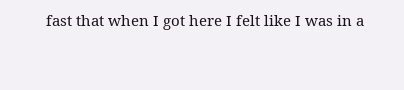fast that when I got here I felt like I was in a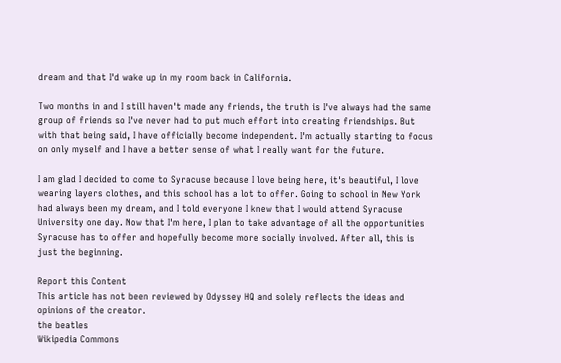dream and that I'd wake up in my room back in California.

Two months in and I still haven't made any friends, the truth is I've always had the same group of friends so I've never had to put much effort into creating friendships. But with that being said, I have officially become independent. I'm actually starting to focus on only myself and I have a better sense of what I really want for the future.

I am glad I decided to come to Syracuse because I love being here, it's beautiful, I love wearing layers clothes, and this school has a lot to offer. Going to school in New York had always been my dream, and I told everyone I knew that I would attend Syracuse University one day. Now that I'm here, I plan to take advantage of all the opportunities Syracuse has to offer and hopefully become more socially involved. After all, this is just the beginning.

Report this Content
This article has not been reviewed by Odyssey HQ and solely reflects the ideas and opinions of the creator.
the beatles
Wikipedia Commons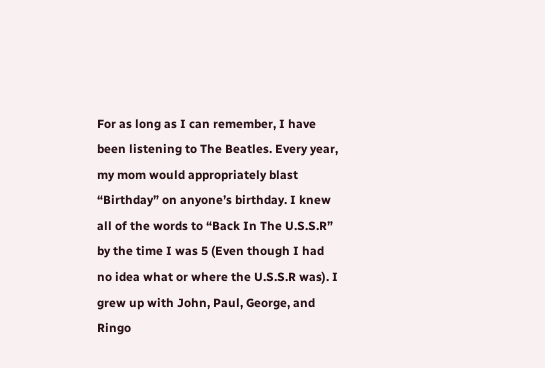For as long as I can remember, I have been listening to The Beatles. Every year, my mom would appropriately blast “Birthday” on anyone’s birthday. I knew all of the words to “Back In The U.S.S.R” by the time I was 5 (Even though I had no idea what or where the U.S.S.R was). I grew up with John, Paul, George, and Ringo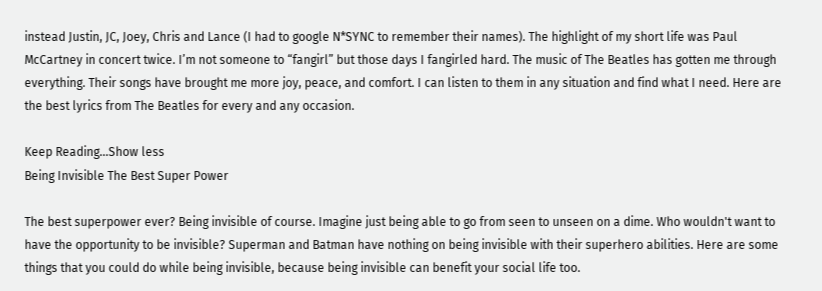instead Justin, JC, Joey, Chris and Lance (I had to google N*SYNC to remember their names). The highlight of my short life was Paul McCartney in concert twice. I’m not someone to “fangirl” but those days I fangirled hard. The music of The Beatles has gotten me through everything. Their songs have brought me more joy, peace, and comfort. I can listen to them in any situation and find what I need. Here are the best lyrics from The Beatles for every and any occasion.

Keep Reading...Show less
Being Invisible The Best Super Power

The best superpower ever? Being invisible of course. Imagine just being able to go from seen to unseen on a dime. Who wouldn't want to have the opportunity to be invisible? Superman and Batman have nothing on being invisible with their superhero abilities. Here are some things that you could do while being invisible, because being invisible can benefit your social life too.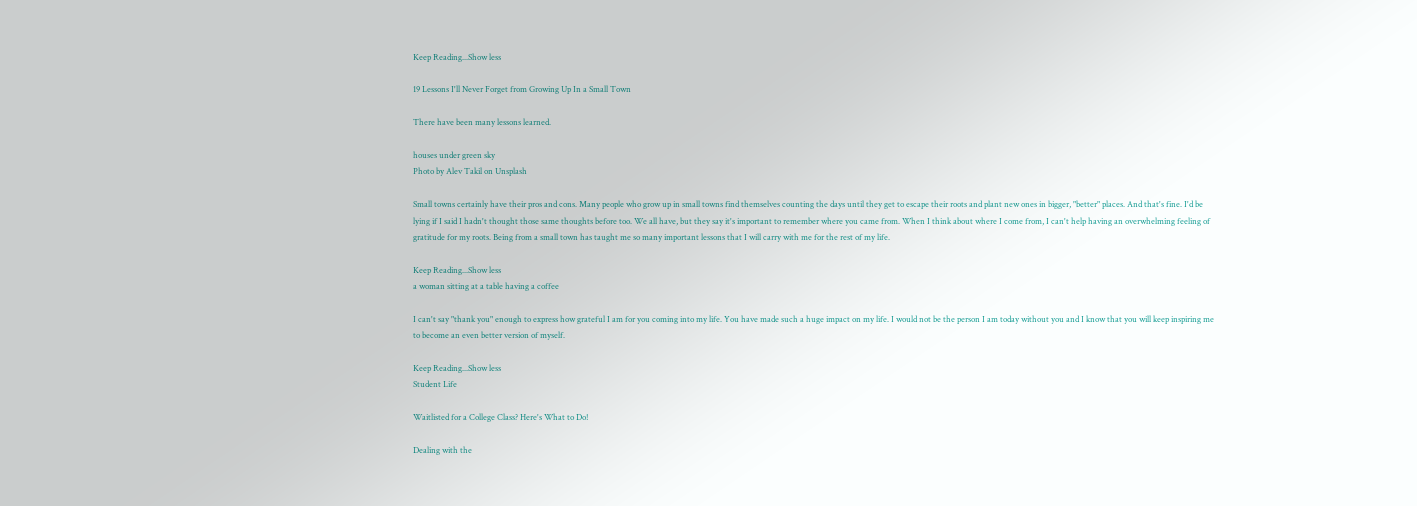Keep Reading...Show less

19 Lessons I'll Never Forget from Growing Up In a Small Town

There have been many lessons learned.

houses under green sky
Photo by Alev Takil on Unsplash

Small towns certainly have their pros and cons. Many people who grow up in small towns find themselves counting the days until they get to escape their roots and plant new ones in bigger, "better" places. And that's fine. I'd be lying if I said I hadn't thought those same thoughts before too. We all have, but they say it's important to remember where you came from. When I think about where I come from, I can't help having an overwhelming feeling of gratitude for my roots. Being from a small town has taught me so many important lessons that I will carry with me for the rest of my life.

Keep Reading...Show less
a woman sitting at a table having a coffee

I can't say "thank you" enough to express how grateful I am for you coming into my life. You have made such a huge impact on my life. I would not be the person I am today without you and I know that you will keep inspiring me to become an even better version of myself.

Keep Reading...Show less
Student Life

Waitlisted for a College Class? Here's What to Do!

Dealing with the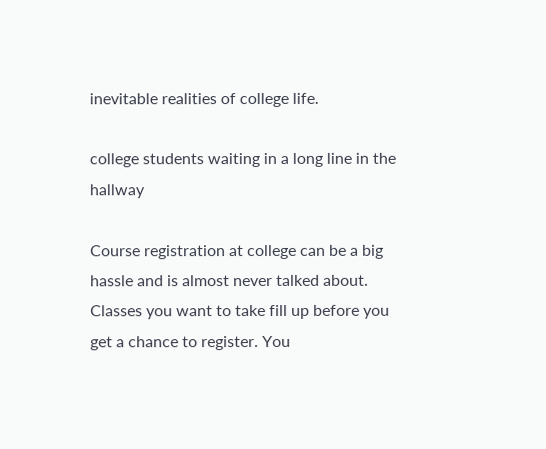inevitable realities of college life.

college students waiting in a long line in the hallway

Course registration at college can be a big hassle and is almost never talked about. Classes you want to take fill up before you get a chance to register. You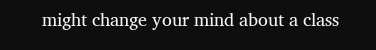might change your mind about a class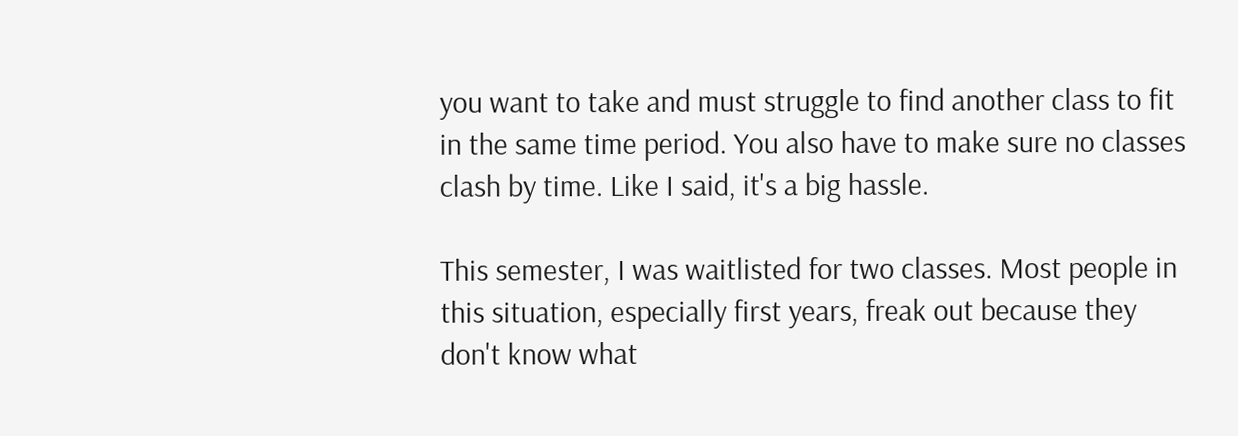you want to take and must struggle to find another class to fit in the same time period. You also have to make sure no classes clash by time. Like I said, it's a big hassle.

This semester, I was waitlisted for two classes. Most people in this situation, especially first years, freak out because they don't know what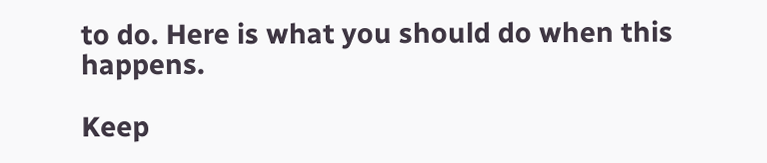to do. Here is what you should do when this happens.

Keep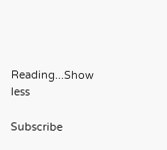Reading...Show less

Subscribe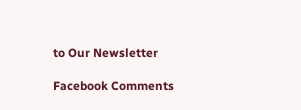to Our Newsletter

Facebook Comments